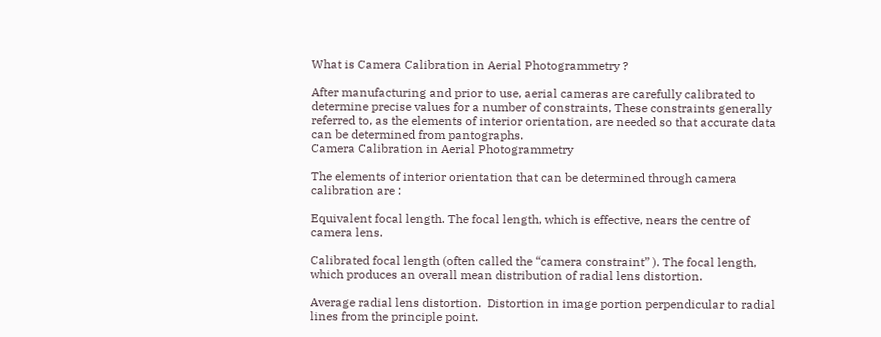What is Camera Calibration in Aerial Photogrammetry ?

After manufacturing and prior to use, aerial cameras are carefully calibrated to determine precise values for a number of constraints, These constraints generally referred to, as the elements of interior orientation, are needed so that accurate data can be determined from pantographs.
Camera Calibration in Aerial Photogrammetry

The elements of interior orientation that can be determined through camera calibration are :

Equivalent focal length. The focal length, which is effective, nears the centre of camera lens.

Calibrated focal length (often called the “camera constraint” ). The focal length, which produces an overall mean distribution of radial lens distortion.

Average radial lens distortion.  Distortion in image portion perpendicular to radial lines from the principle point.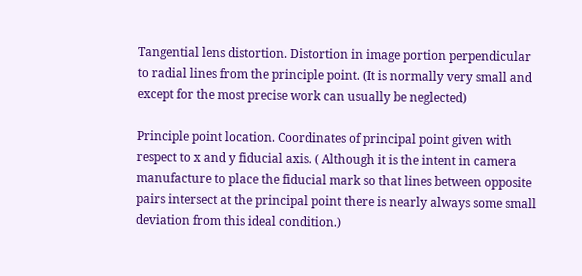Tangential lens distortion. Distortion in image portion perpendicular to radial lines from the principle point. (It is normally very small and except for the most precise work can usually be neglected)

Principle point location. Coordinates of principal point given with respect to x and y fiducial axis. ( Although it is the intent in camera manufacture to place the fiducial mark so that lines between opposite pairs intersect at the principal point there is nearly always some small deviation from this ideal condition.)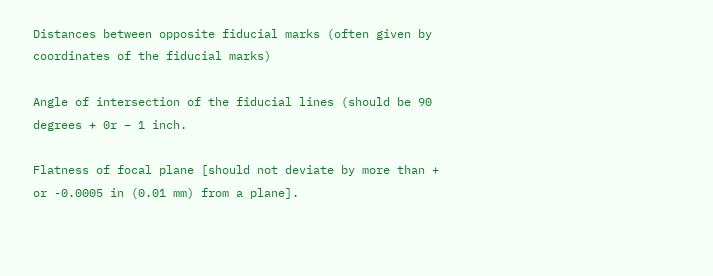Distances between opposite fiducial marks (often given by coordinates of the fiducial marks)

Angle of intersection of the fiducial lines (should be 90 degrees + 0r – 1 inch.

Flatness of focal plane [should not deviate by more than + or -0.0005 in (0.01 mm) from a plane].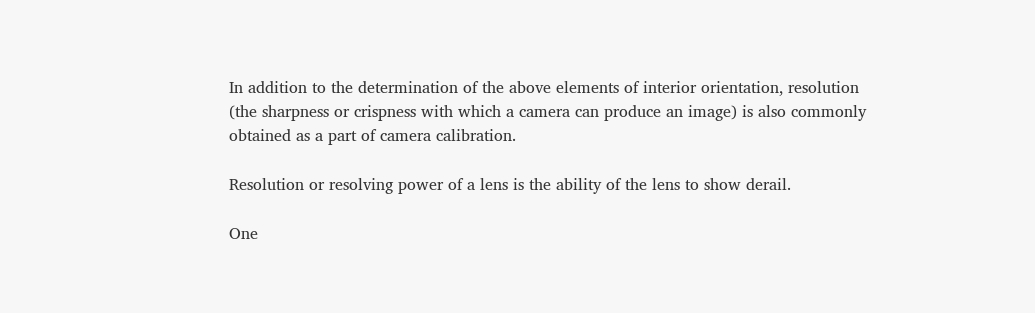In addition to the determination of the above elements of interior orientation, resolution (the sharpness or crispness with which a camera can produce an image) is also commonly obtained as a part of camera calibration.

Resolution or resolving power of a lens is the ability of the lens to show derail.

One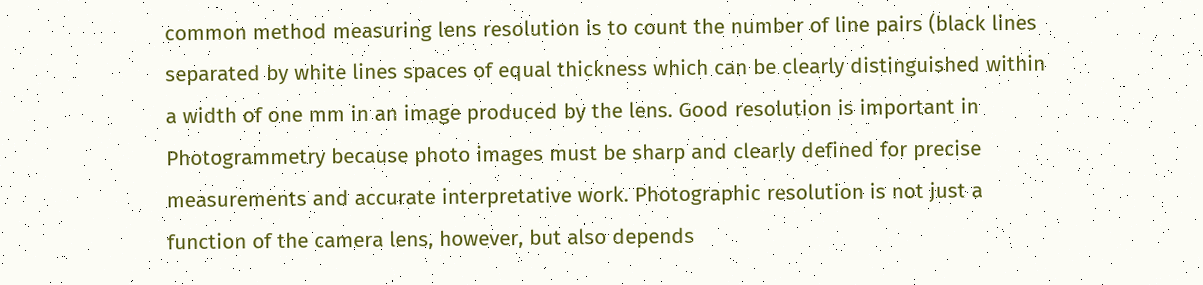common method measuring lens resolution is to count the number of line pairs (black lines separated by white lines spaces of equal thickness which can be clearly distinguished within a width of one mm in an image produced by the lens. Good resolution is important in Photogrammetry because photo images must be sharp and clearly defined for precise measurements and accurate interpretative work. Photographic resolution is not just a function of the camera lens, however, but also depends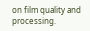on film quality and processing.